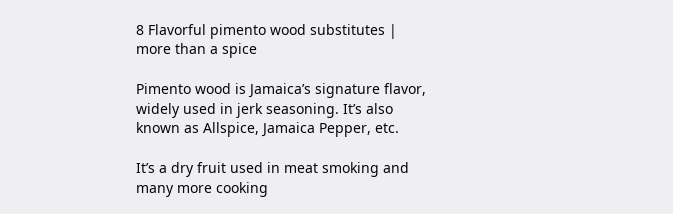8 Flavorful pimento wood substitutes | more than a spice

Pimento wood is Jamaica’s signature flavor, widely used in jerk seasoning. It’s also known as Allspice, Jamaica Pepper, etc.

It’s a dry fruit used in meat smoking and many more cooking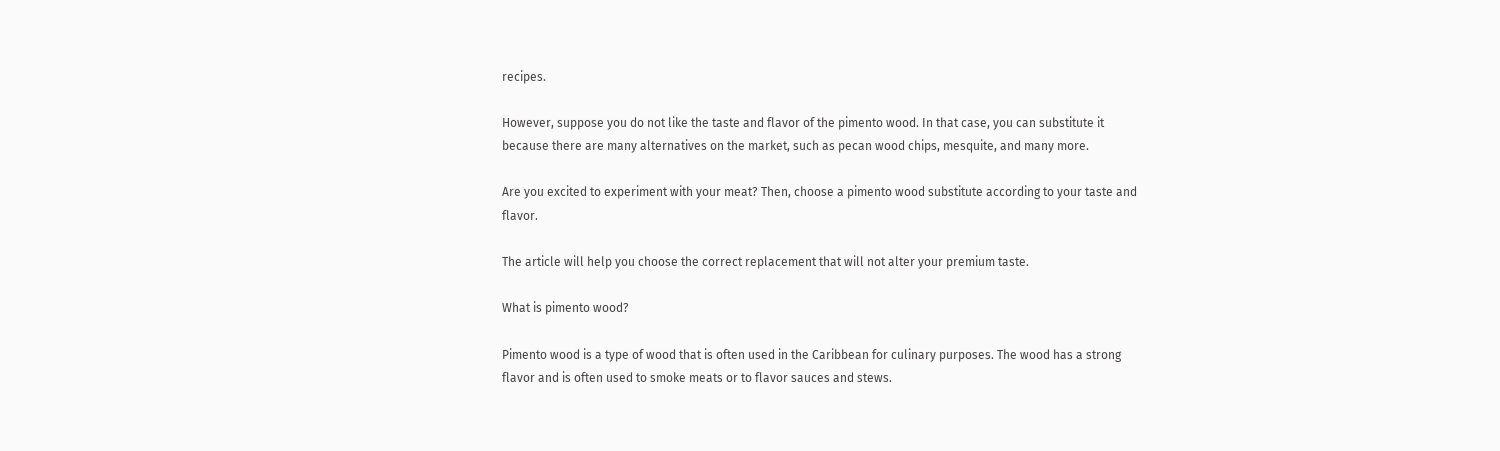recipes.

However, suppose you do not like the taste and flavor of the pimento wood. In that case, you can substitute it because there are many alternatives on the market, such as pecan wood chips, mesquite, and many more.

Are you excited to experiment with your meat? Then, choose a pimento wood substitute according to your taste and flavor.

The article will help you choose the correct replacement that will not alter your premium taste.

What is pimento wood?

Pimento wood is a type of wood that is often used in the Caribbean for culinary purposes. The wood has a strong flavor and is often used to smoke meats or to flavor sauces and stews.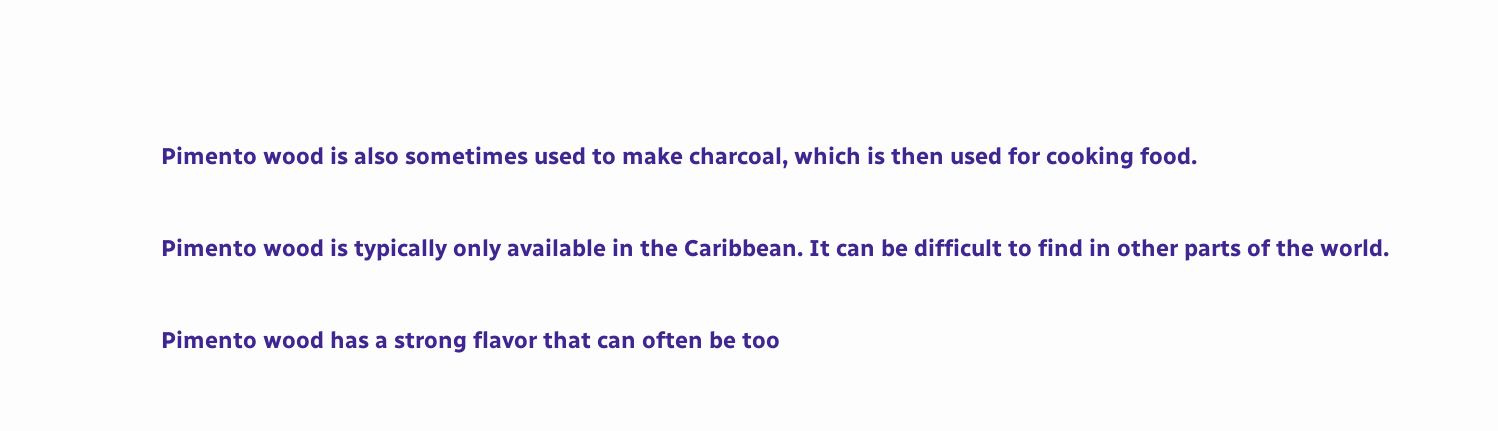Pimento wood is also sometimes used to make charcoal, which is then used for cooking food.

Pimento wood is typically only available in the Caribbean. It can be difficult to find in other parts of the world.

Pimento wood has a strong flavor that can often be too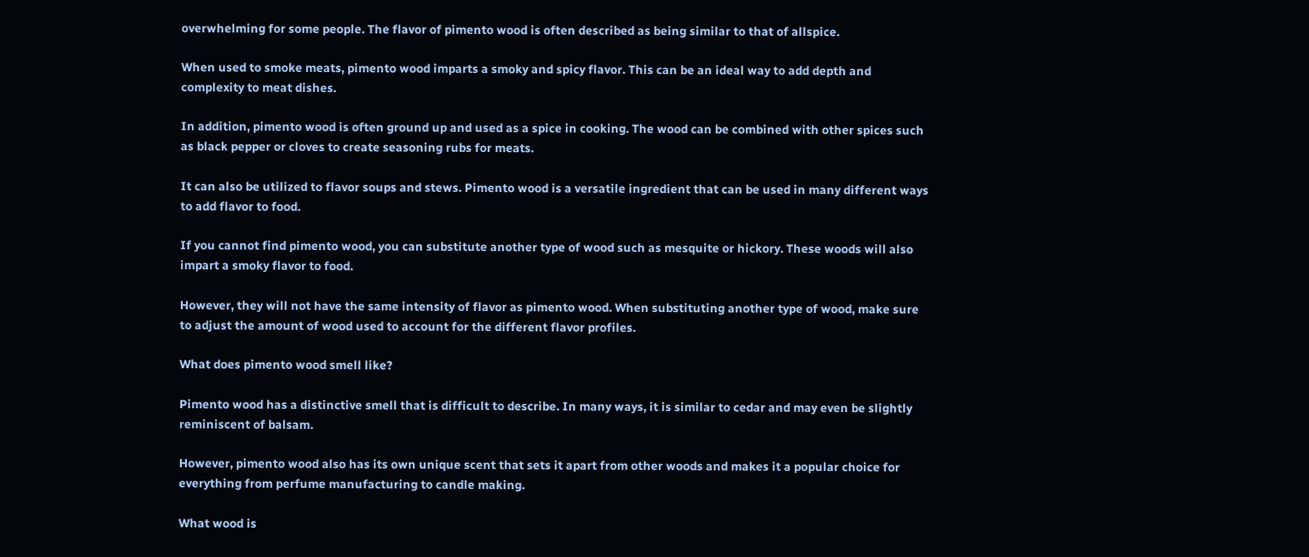overwhelming for some people. The flavor of pimento wood is often described as being similar to that of allspice.

When used to smoke meats, pimento wood imparts a smoky and spicy flavor. This can be an ideal way to add depth and complexity to meat dishes.

In addition, pimento wood is often ground up and used as a spice in cooking. The wood can be combined with other spices such as black pepper or cloves to create seasoning rubs for meats.

It can also be utilized to flavor soups and stews. Pimento wood is a versatile ingredient that can be used in many different ways to add flavor to food.

If you cannot find pimento wood, you can substitute another type of wood such as mesquite or hickory. These woods will also impart a smoky flavor to food.

However, they will not have the same intensity of flavor as pimento wood. When substituting another type of wood, make sure to adjust the amount of wood used to account for the different flavor profiles.

What does pimento wood smell like?

Pimento wood has a distinctive smell that is difficult to describe. In many ways, it is similar to cedar and may even be slightly reminiscent of balsam.

However, pimento wood also has its own unique scent that sets it apart from other woods and makes it a popular choice for everything from perfume manufacturing to candle making.

What wood is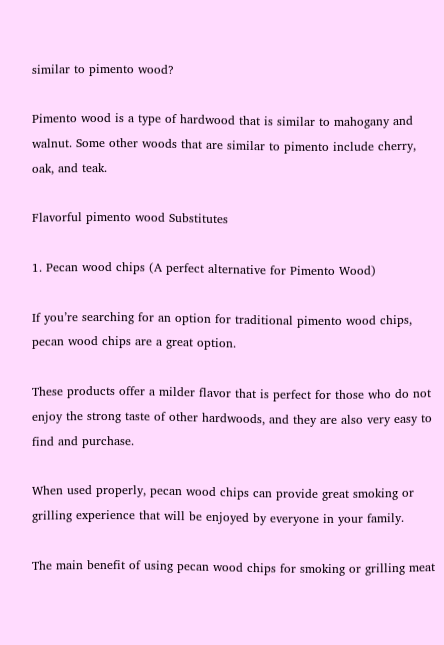similar to pimento wood?

Pimento wood is a type of hardwood that is similar to mahogany and walnut. Some other woods that are similar to pimento include cherry, oak, and teak.

Flavorful pimento wood Substitutes

1. Pecan wood chips (A perfect alternative for Pimento Wood)

If you’re searching for an option for traditional pimento wood chips, pecan wood chips are a great option.

These products offer a milder flavor that is perfect for those who do not enjoy the strong taste of other hardwoods, and they are also very easy to find and purchase.

When used properly, pecan wood chips can provide great smoking or grilling experience that will be enjoyed by everyone in your family.

The main benefit of using pecan wood chips for smoking or grilling meat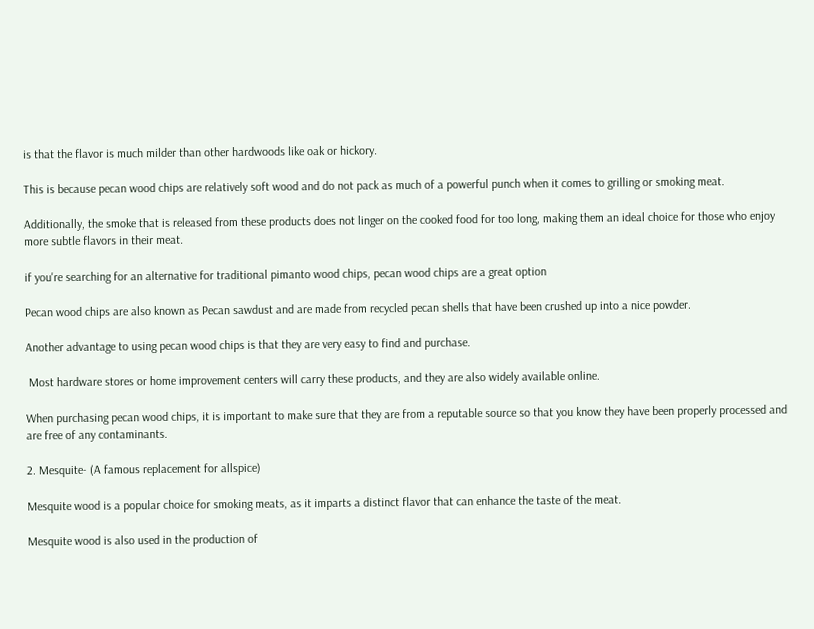is that the flavor is much milder than other hardwoods like oak or hickory.

This is because pecan wood chips are relatively soft wood and do not pack as much of a powerful punch when it comes to grilling or smoking meat.

Additionally, the smoke that is released from these products does not linger on the cooked food for too long, making them an ideal choice for those who enjoy more subtle flavors in their meat.

if you're searching for an alternative for traditional pimanto wood chips, pecan wood chips are a great option

Pecan wood chips are also known as Pecan sawdust and are made from recycled pecan shells that have been crushed up into a nice powder.

Another advantage to using pecan wood chips is that they are very easy to find and purchase.

 Most hardware stores or home improvement centers will carry these products, and they are also widely available online.

When purchasing pecan wood chips, it is important to make sure that they are from a reputable source so that you know they have been properly processed and are free of any contaminants.

2. Mesquite- (A famous replacement for allspice)

Mesquite wood is a popular choice for smoking meats, as it imparts a distinct flavor that can enhance the taste of the meat.

Mesquite wood is also used in the production of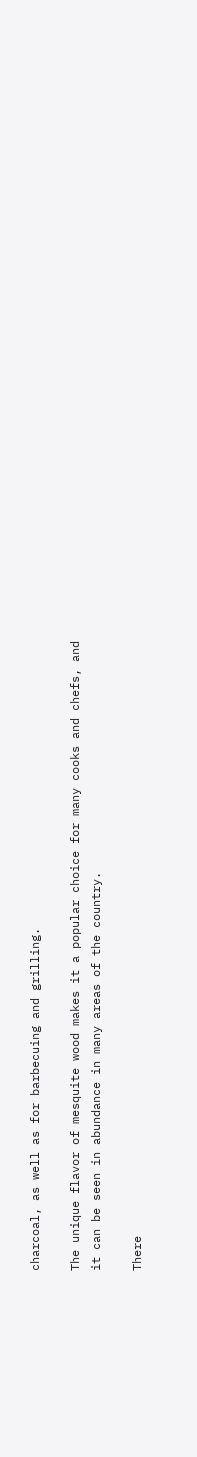charcoal, as well as for barbecuing and grilling.

The unique flavor of mesquite wood makes it a popular choice for many cooks and chefs, and it can be seen in abundance in many areas of the country.

There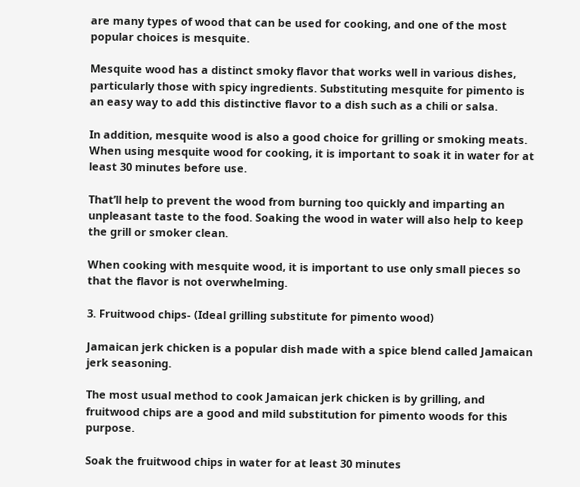are many types of wood that can be used for cooking, and one of the most popular choices is mesquite.

Mesquite wood has a distinct smoky flavor that works well in various dishes, particularly those with spicy ingredients. Substituting mesquite for pimento is an easy way to add this distinctive flavor to a dish such as a chili or salsa.

In addition, mesquite wood is also a good choice for grilling or smoking meats. When using mesquite wood for cooking, it is important to soak it in water for at least 30 minutes before use.

That’ll help to prevent the wood from burning too quickly and imparting an unpleasant taste to the food. Soaking the wood in water will also help to keep the grill or smoker clean.

When cooking with mesquite wood, it is important to use only small pieces so that the flavor is not overwhelming.

3. Fruitwood chips- (Ideal grilling substitute for pimento wood)

Jamaican jerk chicken is a popular dish made with a spice blend called Jamaican jerk seasoning.

The most usual method to cook Jamaican jerk chicken is by grilling, and fruitwood chips are a good and mild substitution for pimento woods for this purpose.

Soak the fruitwood chips in water for at least 30 minutes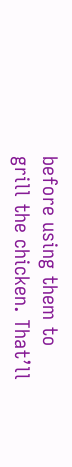before using them to grill the chicken. That’ll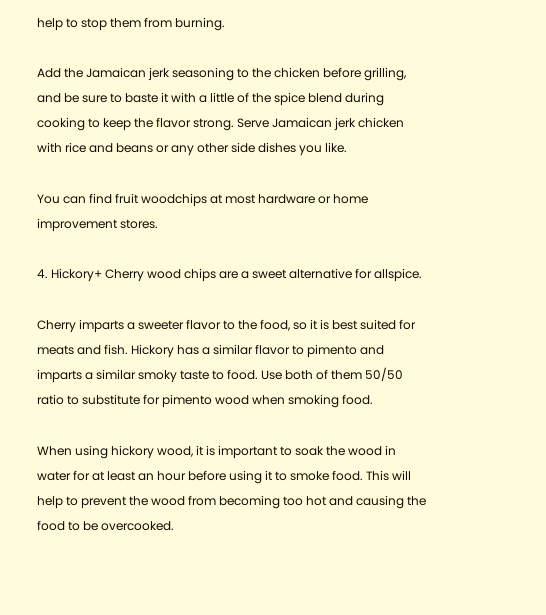help to stop them from burning.

Add the Jamaican jerk seasoning to the chicken before grilling, and be sure to baste it with a little of the spice blend during cooking to keep the flavor strong. Serve Jamaican jerk chicken with rice and beans or any other side dishes you like.

You can find fruit woodchips at most hardware or home improvement stores.

4. Hickory+ Cherry wood chips are a sweet alternative for allspice.

Cherry imparts a sweeter flavor to the food, so it is best suited for meats and fish. Hickory has a similar flavor to pimento and imparts a similar smoky taste to food. Use both of them 50/50 ratio to substitute for pimento wood when smoking food.

When using hickory wood, it is important to soak the wood in water for at least an hour before using it to smoke food. This will help to prevent the wood from becoming too hot and causing the food to be overcooked.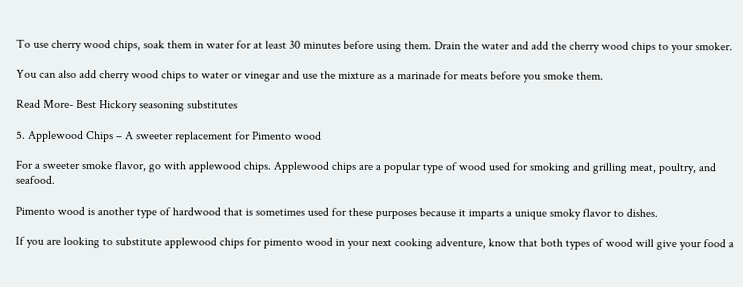To use cherry wood chips, soak them in water for at least 30 minutes before using them. Drain the water and add the cherry wood chips to your smoker.

You can also add cherry wood chips to water or vinegar and use the mixture as a marinade for meats before you smoke them.

Read More- Best Hickory seasoning substitutes

5. Applewood Chips – A sweeter replacement for Pimento wood

For a sweeter smoke flavor, go with applewood chips. Applewood chips are a popular type of wood used for smoking and grilling meat, poultry, and seafood.

Pimento wood is another type of hardwood that is sometimes used for these purposes because it imparts a unique smoky flavor to dishes.

If you are looking to substitute applewood chips for pimento wood in your next cooking adventure, know that both types of wood will give your food a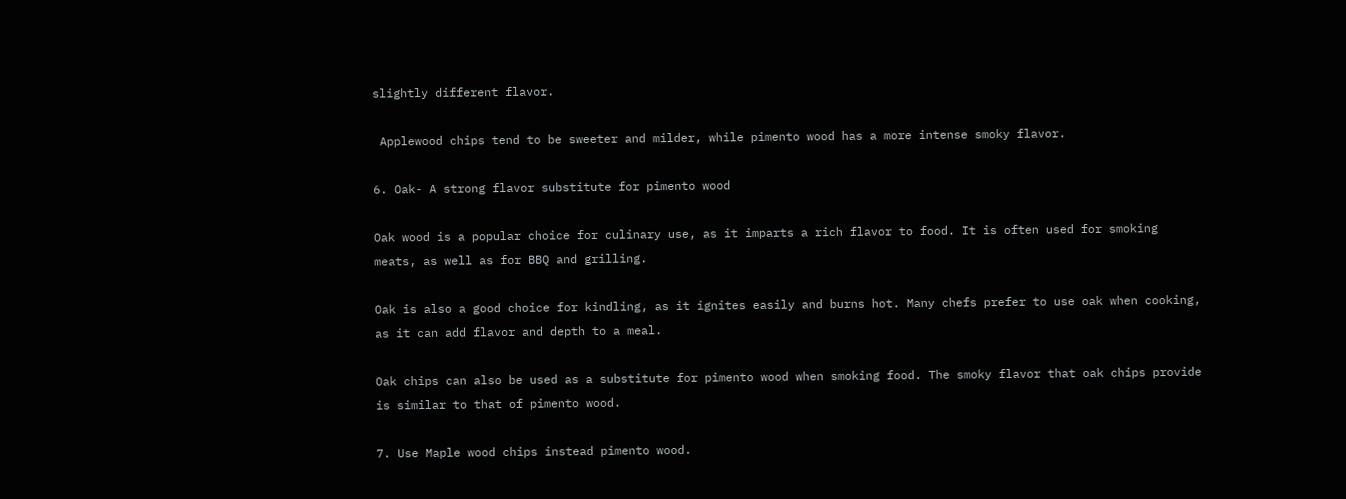slightly different flavor.

 Applewood chips tend to be sweeter and milder, while pimento wood has a more intense smoky flavor.

6. Oak- A strong flavor substitute for pimento wood

Oak wood is a popular choice for culinary use, as it imparts a rich flavor to food. It is often used for smoking meats, as well as for BBQ and grilling.

Oak is also a good choice for kindling, as it ignites easily and burns hot. Many chefs prefer to use oak when cooking, as it can add flavor and depth to a meal.

Oak chips can also be used as a substitute for pimento wood when smoking food. The smoky flavor that oak chips provide is similar to that of pimento wood.

7. Use Maple wood chips instead pimento wood.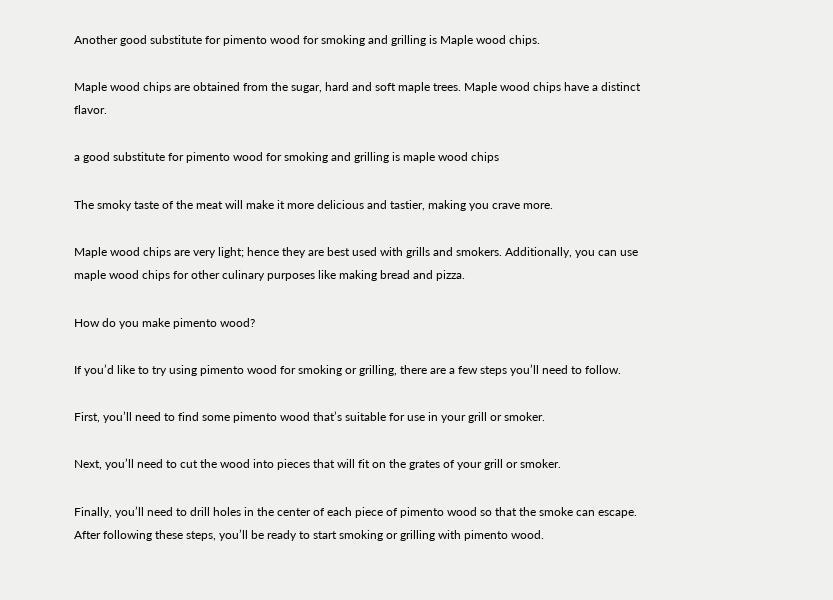Another good substitute for pimento wood for smoking and grilling is Maple wood chips.

Maple wood chips are obtained from the sugar, hard and soft maple trees. Maple wood chips have a distinct flavor.

a good substitute for pimento wood for smoking and grilling is maple wood chips

The smoky taste of the meat will make it more delicious and tastier, making you crave more.

Maple wood chips are very light; hence they are best used with grills and smokers. Additionally, you can use maple wood chips for other culinary purposes like making bread and pizza.

How do you make pimento wood?

If you’d like to try using pimento wood for smoking or grilling, there are a few steps you’ll need to follow.

First, you’ll need to find some pimento wood that’s suitable for use in your grill or smoker.

Next, you’ll need to cut the wood into pieces that will fit on the grates of your grill or smoker.

Finally, you’ll need to drill holes in the center of each piece of pimento wood so that the smoke can escape. After following these steps, you’ll be ready to start smoking or grilling with pimento wood.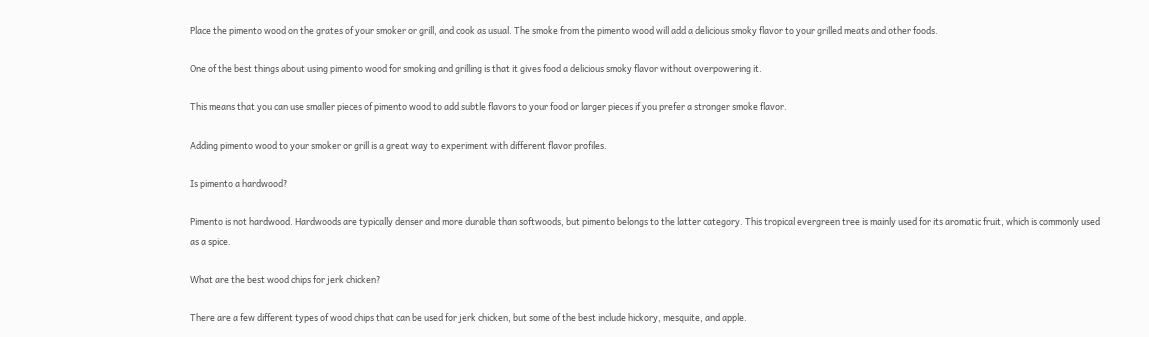Place the pimento wood on the grates of your smoker or grill, and cook as usual. The smoke from the pimento wood will add a delicious smoky flavor to your grilled meats and other foods.

One of the best things about using pimento wood for smoking and grilling is that it gives food a delicious smoky flavor without overpowering it.

This means that you can use smaller pieces of pimento wood to add subtle flavors to your food or larger pieces if you prefer a stronger smoke flavor.

Adding pimento wood to your smoker or grill is a great way to experiment with different flavor profiles.

Is pimento a hardwood?

Pimento is not hardwood. Hardwoods are typically denser and more durable than softwoods, but pimento belongs to the latter category. This tropical evergreen tree is mainly used for its aromatic fruit, which is commonly used as a spice.

What are the best wood chips for jerk chicken?

There are a few different types of wood chips that can be used for jerk chicken, but some of the best include hickory, mesquite, and apple.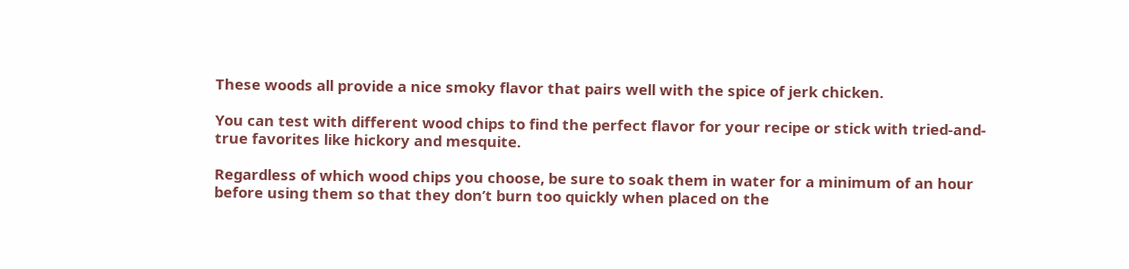These woods all provide a nice smoky flavor that pairs well with the spice of jerk chicken.

You can test with different wood chips to find the perfect flavor for your recipe or stick with tried-and-true favorites like hickory and mesquite.

Regardless of which wood chips you choose, be sure to soak them in water for a minimum of an hour before using them so that they don’t burn too quickly when placed on the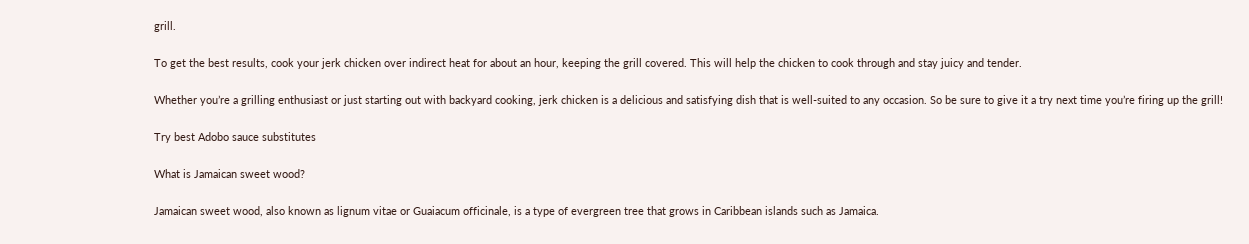grill.

To get the best results, cook your jerk chicken over indirect heat for about an hour, keeping the grill covered. This will help the chicken to cook through and stay juicy and tender.

Whether you’re a grilling enthusiast or just starting out with backyard cooking, jerk chicken is a delicious and satisfying dish that is well-suited to any occasion. So be sure to give it a try next time you’re firing up the grill!

Try best Adobo sauce substitutes

What is Jamaican sweet wood?

Jamaican sweet wood, also known as lignum vitae or Guaiacum officinale, is a type of evergreen tree that grows in Caribbean islands such as Jamaica.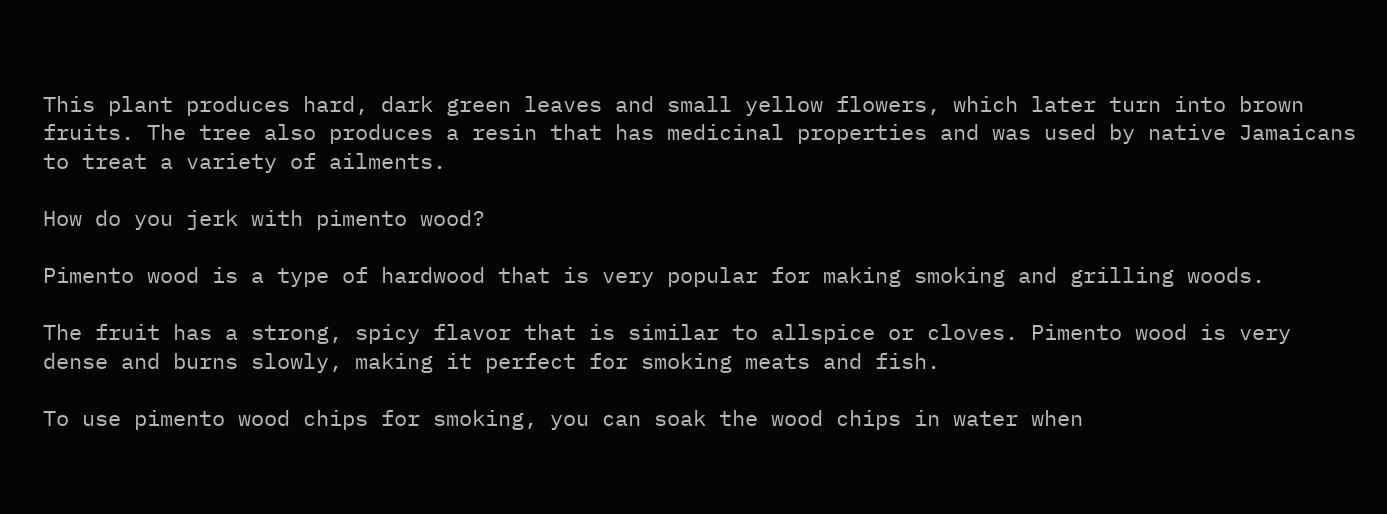This plant produces hard, dark green leaves and small yellow flowers, which later turn into brown fruits. The tree also produces a resin that has medicinal properties and was used by native Jamaicans to treat a variety of ailments.

How do you jerk with pimento wood?

Pimento wood is a type of hardwood that is very popular for making smoking and grilling woods.

The fruit has a strong, spicy flavor that is similar to allspice or cloves. Pimento wood is very dense and burns slowly, making it perfect for smoking meats and fish.

To use pimento wood chips for smoking, you can soak the wood chips in water when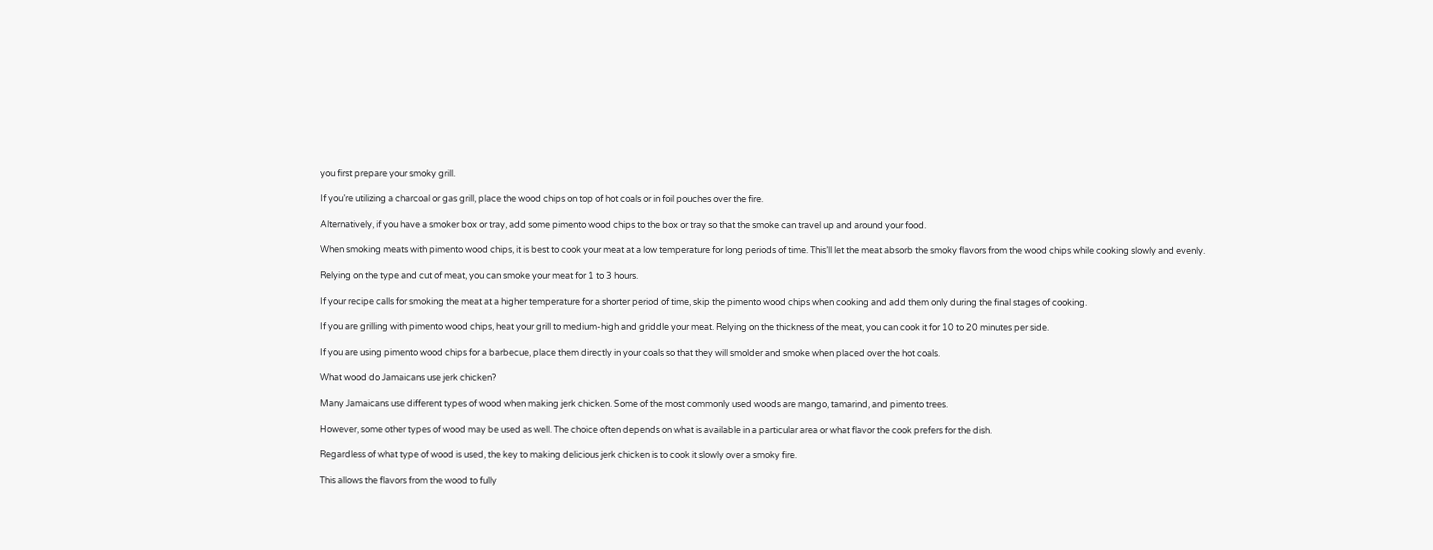you first prepare your smoky grill.

If you’re utilizing a charcoal or gas grill, place the wood chips on top of hot coals or in foil pouches over the fire.

Alternatively, if you have a smoker box or tray, add some pimento wood chips to the box or tray so that the smoke can travel up and around your food.

When smoking meats with pimento wood chips, it is best to cook your meat at a low temperature for long periods of time. This’ll let the meat absorb the smoky flavors from the wood chips while cooking slowly and evenly.

Relying on the type and cut of meat, you can smoke your meat for 1 to 3 hours.

If your recipe calls for smoking the meat at a higher temperature for a shorter period of time, skip the pimento wood chips when cooking and add them only during the final stages of cooking.

If you are grilling with pimento wood chips, heat your grill to medium-high and griddle your meat. Relying on the thickness of the meat, you can cook it for 10 to 20 minutes per side.

If you are using pimento wood chips for a barbecue, place them directly in your coals so that they will smolder and smoke when placed over the hot coals.

What wood do Jamaicans use jerk chicken?

Many Jamaicans use different types of wood when making jerk chicken. Some of the most commonly used woods are mango, tamarind, and pimento trees.

However, some other types of wood may be used as well. The choice often depends on what is available in a particular area or what flavor the cook prefers for the dish.

Regardless of what type of wood is used, the key to making delicious jerk chicken is to cook it slowly over a smoky fire.

This allows the flavors from the wood to fully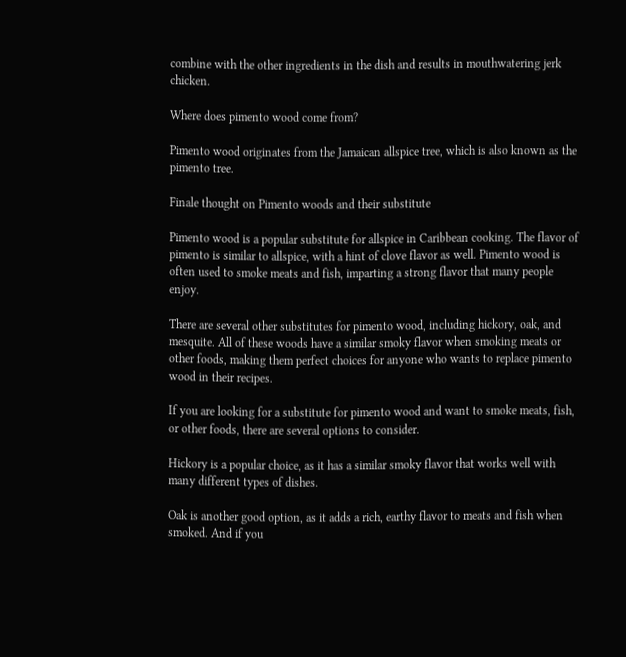combine with the other ingredients in the dish and results in mouthwatering jerk chicken.

Where does pimento wood come from?

Pimento wood originates from the Jamaican allspice tree, which is also known as the pimento tree.

Finale thought on Pimento woods and their substitute

Pimento wood is a popular substitute for allspice in Caribbean cooking. The flavor of pimento is similar to allspice, with a hint of clove flavor as well. Pimento wood is often used to smoke meats and fish, imparting a strong flavor that many people enjoy.

There are several other substitutes for pimento wood, including hickory, oak, and mesquite. All of these woods have a similar smoky flavor when smoking meats or other foods, making them perfect choices for anyone who wants to replace pimento wood in their recipes.

If you are looking for a substitute for pimento wood and want to smoke meats, fish, or other foods, there are several options to consider.

Hickory is a popular choice, as it has a similar smoky flavor that works well with many different types of dishes.

Oak is another good option, as it adds a rich, earthy flavor to meats and fish when smoked. And if you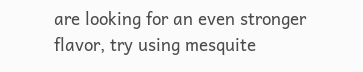are looking for an even stronger flavor, try using mesquite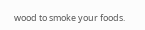wood to smoke your foods.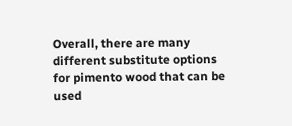Overall, there are many different substitute options for pimento wood that can be used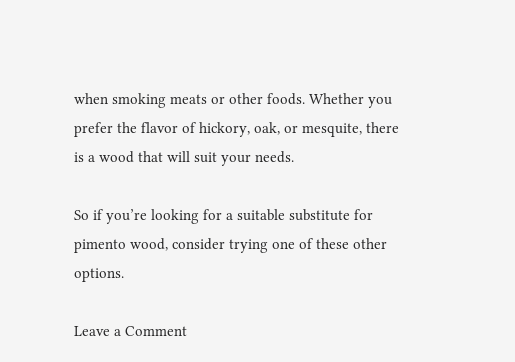when smoking meats or other foods. Whether you prefer the flavor of hickory, oak, or mesquite, there is a wood that will suit your needs.

So if you’re looking for a suitable substitute for pimento wood, consider trying one of these other options.

Leave a Comment